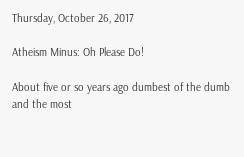Thursday, October 26, 2017

Atheism Minus: Oh Please Do!

About five or so years ago dumbest of the dumb and the most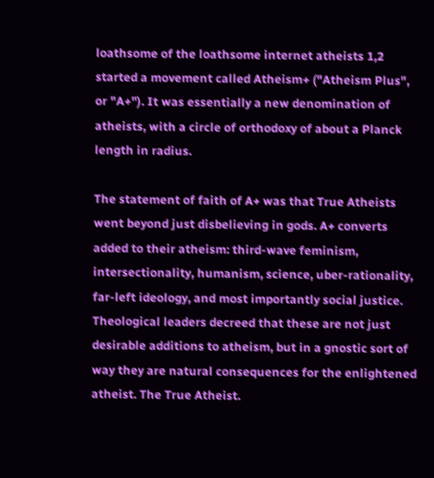loathsome of the loathsome internet atheists 1,2 started a movement called Atheism+ ("Atheism Plus", or "A+"). It was essentially a new denomination of atheists, with a circle of orthodoxy of about a Planck length in radius.

The statement of faith of A+ was that True Atheists  went beyond just disbelieving in gods. A+ converts added to their atheism: third-wave feminism, intersectionality, humanism, science, uber-rationality, far-left ideology, and most importantly social justice. Theological leaders decreed that these are not just desirable additions to atheism, but in a gnostic sort of way they are natural consequences for the enlightened atheist. The True Atheist.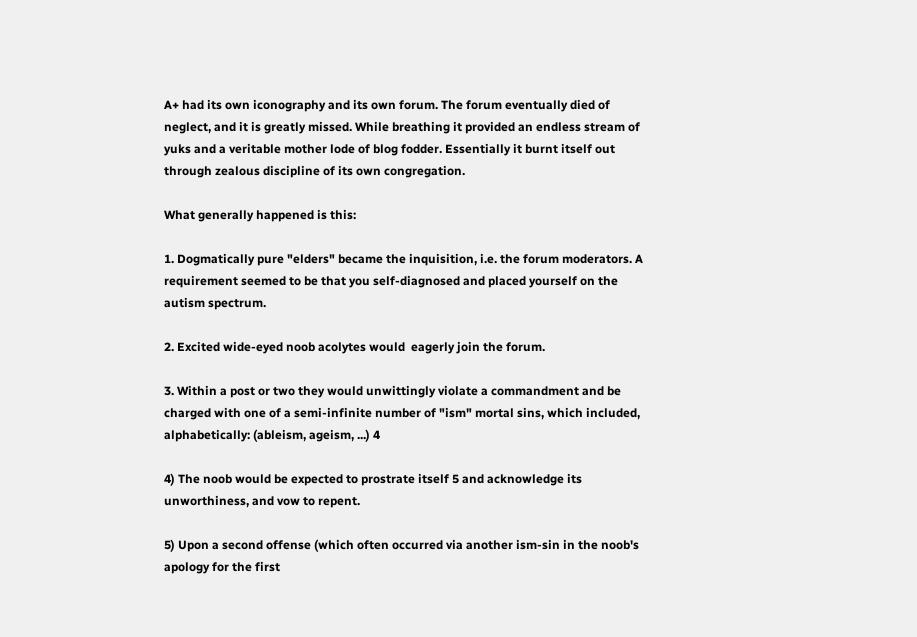A+ had its own iconography and its own forum. The forum eventually died of neglect, and it is greatly missed. While breathing it provided an endless stream of yuks and a veritable mother lode of blog fodder. Essentially it burnt itself out through zealous discipline of its own congregation.

What generally happened is this:

1. Dogmatically pure "elders" became the inquisition, i.e. the forum moderators. A requirement seemed to be that you self-diagnosed and placed yourself on the autism spectrum.

2. Excited wide-eyed noob acolytes would  eagerly join the forum.

3. Within a post or two they would unwittingly violate a commandment and be charged with one of a semi-infinite number of "ism" mortal sins, which included, alphabetically: (ableism, ageism, ...) 4

4) The noob would be expected to prostrate itself 5 and acknowledge its unworthiness, and vow to repent.

5) Upon a second offense (which often occurred via another ism-sin in the noob's apology for the first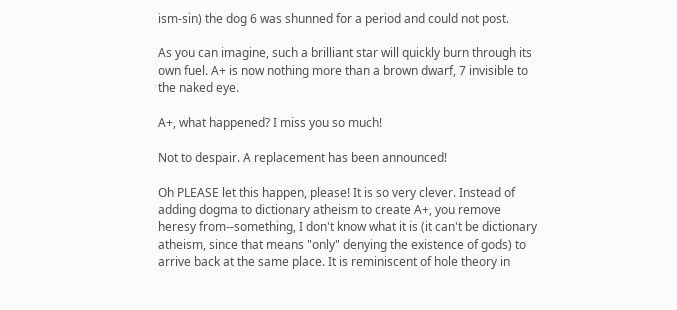ism-sin) the dog 6 was shunned for a period and could not post.

As you can imagine, such a brilliant star will quickly burn through its own fuel. A+ is now nothing more than a brown dwarf, 7 invisible to the naked eye.

A+, what happened? I miss you so much!

Not to despair. A replacement has been announced!

Oh PLEASE let this happen, please! It is so very clever. Instead of adding dogma to dictionary atheism to create A+, you remove heresy from--something, I don't know what it is (it can't be dictionary atheism, since that means "only" denying the existence of gods) to arrive back at the same place. It is reminiscent of hole theory in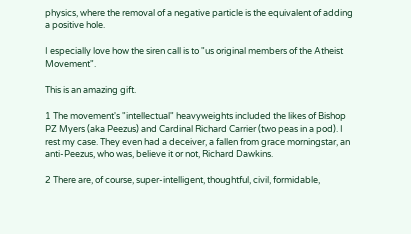physics, where the removal of a negative particle is the equivalent of adding a positive hole.

I especially love how the siren call is to "us original members of the Atheist Movement".

This is an amazing gift.

1 The movement's "intellectual" heavyweights included the likes of Bishop PZ Myers (aka Peezus) and Cardinal Richard Carrier (two peas in a pod). I rest my case. They even had a deceiver, a fallen from grace morningstar, an anti-Peezus, who was, believe it or not, Richard Dawkins.

2 There are, of course, super-intelligent, thoughtful, civil, formidable,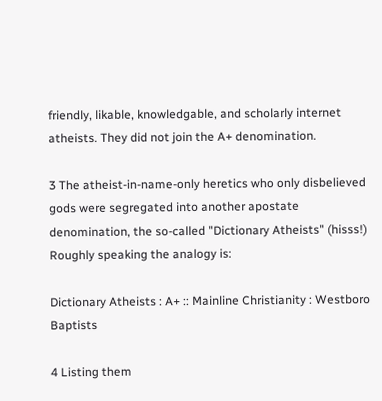friendly, likable, knowledgable, and scholarly internet atheists. They did not join the A+ denomination.

3 The atheist-in-name-only heretics who only disbelieved gods were segregated into another apostate denomination, the so-called "Dictionary Atheists" (hisss!) Roughly speaking the analogy is:

Dictionary Atheists : A+ :: Mainline Christianity : Westboro Baptists

4 Listing them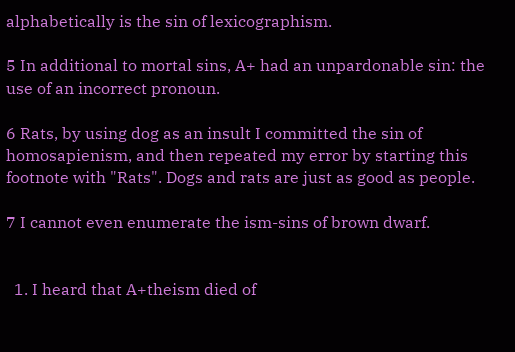alphabetically is the sin of lexicographism.

5 In additional to mortal sins, A+ had an unpardonable sin: the use of an incorrect pronoun.

6 Rats, by using dog as an insult I committed the sin of homosapienism, and then repeated my error by starting this footnote with "Rats". Dogs and rats are just as good as people.

7 I cannot even enumerate the ism-sins of brown dwarf.


  1. I heard that A+theism died of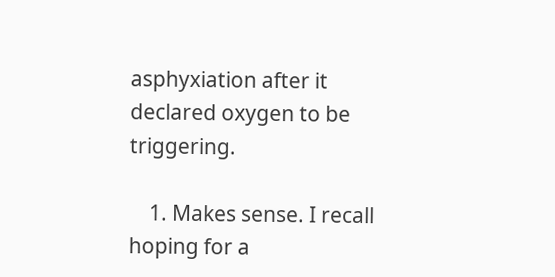asphyxiation after it declared oxygen to be triggering.

    1. Makes sense. I recall hoping for a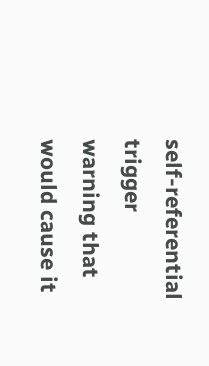self-referential trigger warning that would cause it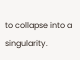to collapse into a singularity.